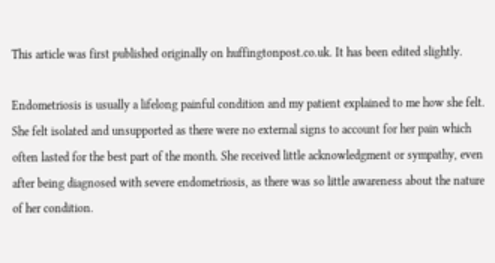This article was first published originally on huffingtonpost.co.uk. It has been edited slightly.

Endometriosis is usually a lifelong painful condition and my patient explained to me how she felt. She felt isolated and unsupported as there were no external signs to account for her pain which often lasted for the best part of the month. She received little acknowledgment or sympathy, even after being diagnosed with severe endometriosis, as there was so little awareness about the nature of her condition.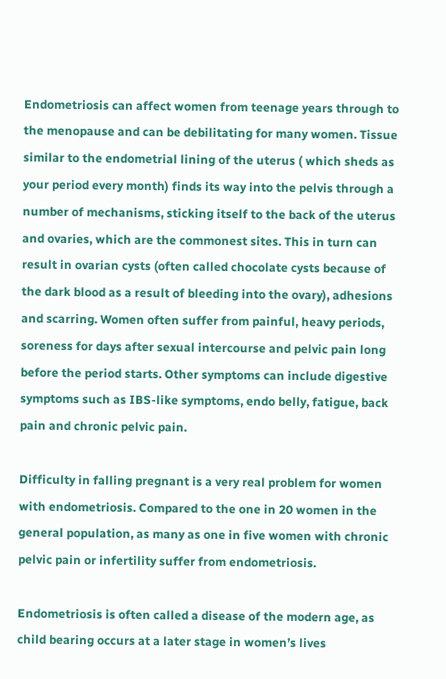Endometriosis can affect women from teenage years through to the menopause and can be debilitating for many women. Tissue similar to the endometrial lining of the uterus ( which sheds as your period every month) finds its way into the pelvis through a number of mechanisms, sticking itself to the back of the uterus and ovaries, which are the commonest sites. This in turn can result in ovarian cysts (often called chocolate cysts because of the dark blood as a result of bleeding into the ovary), adhesions and scarring. Women often suffer from painful, heavy periods, soreness for days after sexual intercourse and pelvic pain long before the period starts. Other symptoms can include digestive symptoms such as IBS-like symptoms, endo belly, fatigue, back pain and chronic pelvic pain.

Difficulty in falling pregnant is a very real problem for women with endometriosis. Compared to the one in 20 women in the general population, as many as one in five women with chronic pelvic pain or infertility suffer from endometriosis.

Endometriosis is often called a disease of the modern age, as child bearing occurs at a later stage in women’s lives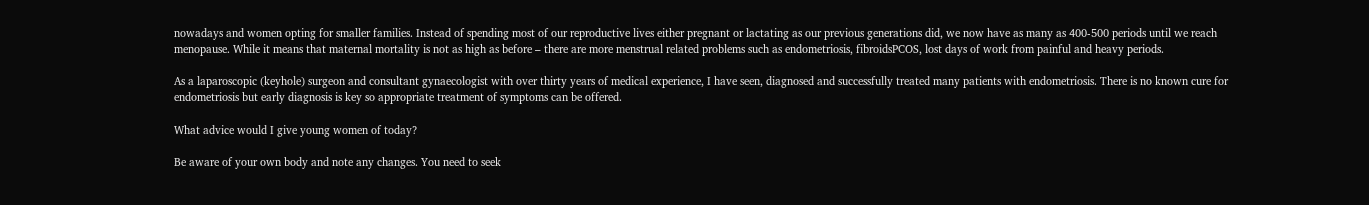nowadays and women opting for smaller families. Instead of spending most of our reproductive lives either pregnant or lactating as our previous generations did, we now have as many as 400-500 periods until we reach menopause. While it means that maternal mortality is not as high as before – there are more menstrual related problems such as endometriosis, fibroidsPCOS, lost days of work from painful and heavy periods.

As a laparoscopic (keyhole) surgeon and consultant gynaecologist with over thirty years of medical experience, I have seen, diagnosed and successfully treated many patients with endometriosis. There is no known cure for endometriosis but early diagnosis is key so appropriate treatment of symptoms can be offered.

What advice would I give young women of today?

Be aware of your own body and note any changes. You need to seek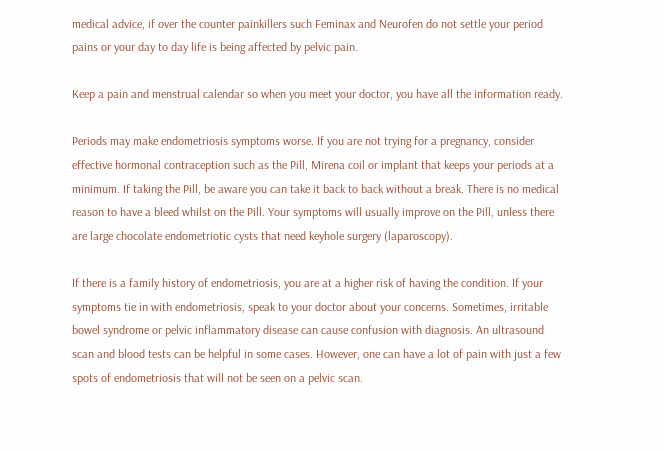medical advice, if over the counter painkillers such Feminax and Neurofen do not settle your period pains or your day to day life is being affected by pelvic pain.

Keep a pain and menstrual calendar so when you meet your doctor, you have all the information ready.

Periods may make endometriosis symptoms worse. If you are not trying for a pregnancy, consider effective hormonal contraception such as the Pill, Mirena coil or implant that keeps your periods at a minimum. If taking the Pill, be aware you can take it back to back without a break. There is no medical reason to have a bleed whilst on the Pill. Your symptoms will usually improve on the Pill, unless there are large chocolate endometriotic cysts that need keyhole surgery (laparoscopy).

If there is a family history of endometriosis, you are at a higher risk of having the condition. If your symptoms tie in with endometriosis, speak to your doctor about your concerns. Sometimes, irritable bowel syndrome or pelvic inflammatory disease can cause confusion with diagnosis. An ultrasound scan and blood tests can be helpful in some cases. However, one can have a lot of pain with just a few spots of endometriosis that will not be seen on a pelvic scan.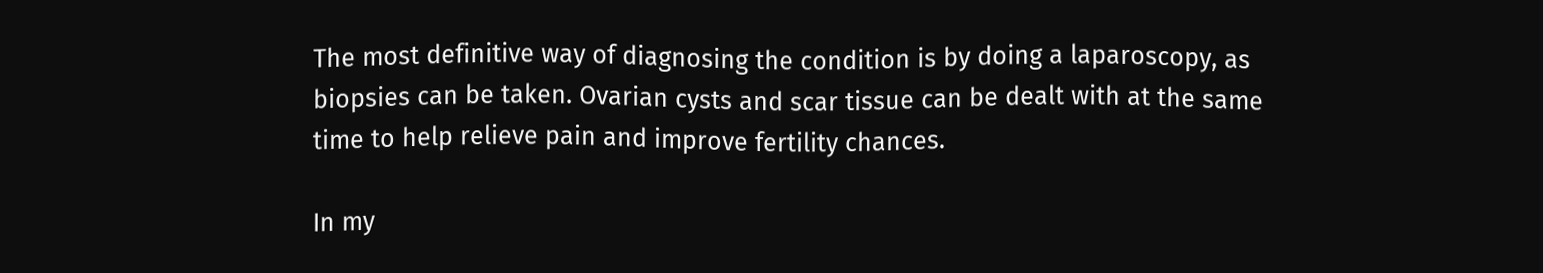The most definitive way of diagnosing the condition is by doing a laparoscopy, as biopsies can be taken. Ovarian cysts and scar tissue can be dealt with at the same time to help relieve pain and improve fertility chances.

In my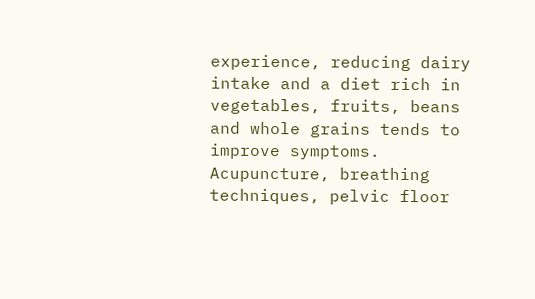experience, reducing dairy intake and a diet rich in vegetables, fruits, beans and whole grains tends to improve symptoms. Acupuncture, breathing techniques, pelvic floor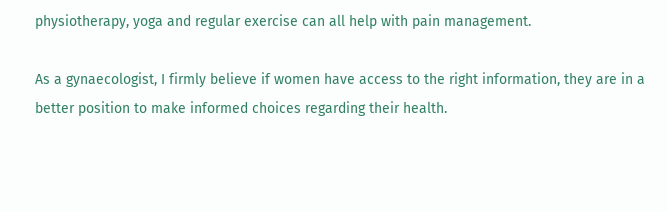physiotherapy, yoga and regular exercise can all help with pain management.

As a gynaecologist, I firmly believe if women have access to the right information, they are in a better position to make informed choices regarding their health.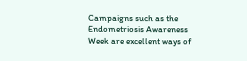Campaigns such as the Endometriosis Awareness Week are excellent ways of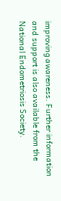improving awareness. Further information and support is also available from the National Endometriosis Society.